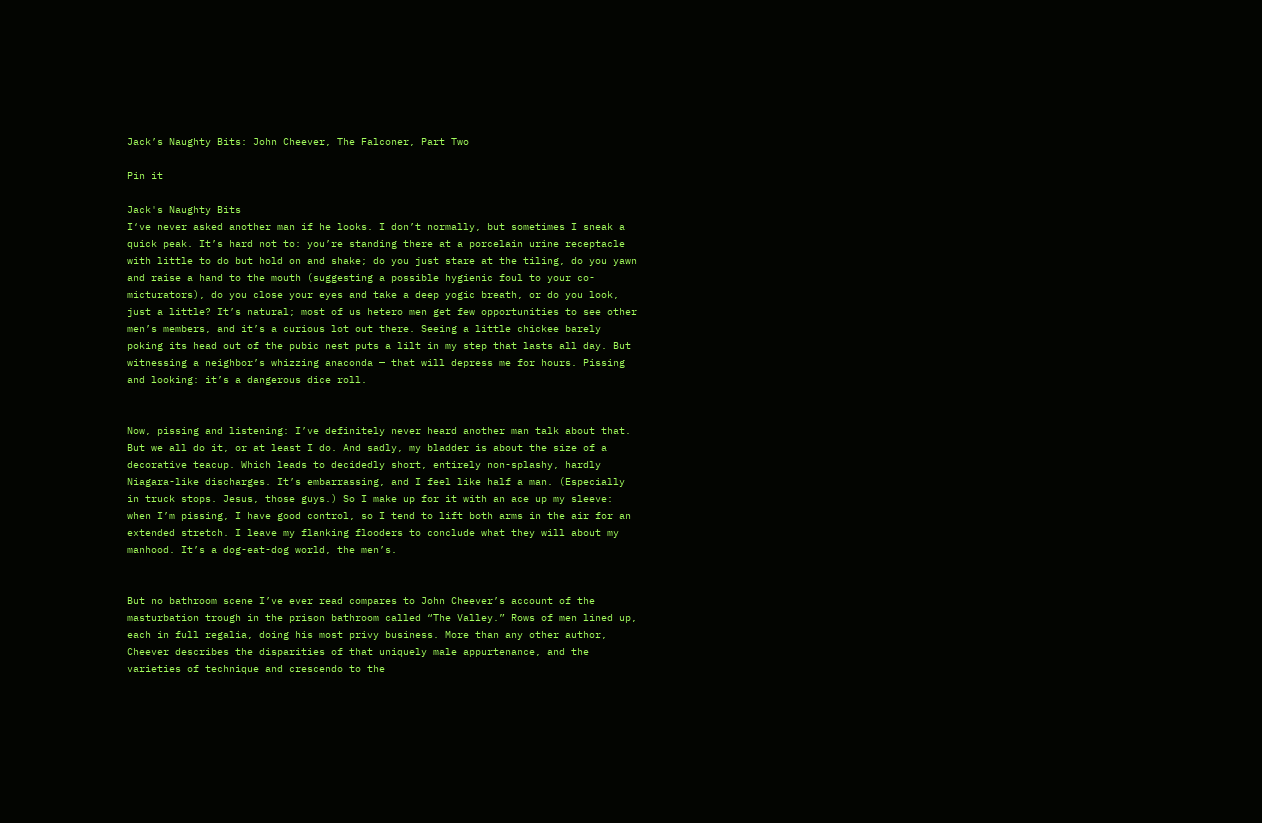Jack’s Naughty Bits: John Cheever, The Falconer, Part Two

Pin it

Jack's Naughty Bits
I‘ve never asked another man if he looks. I don’t normally, but sometimes I sneak a quick peak. It’s hard not to: you’re standing there at a porcelain urine receptacle with little to do but hold on and shake; do you just stare at the tiling, do you yawn and raise a hand to the mouth (suggesting a possible hygienic foul to your co-micturators), do you close your eyes and take a deep yogic breath, or do you look, just a little? It’s natural; most of us hetero men get few opportunities to see other men’s members, and it’s a curious lot out there. Seeing a little chickee barely poking its head out of the pubic nest puts a lilt in my step that lasts all day. But witnessing a neighbor’s whizzing anaconda — that will depress me for hours. Pissing and looking: it’s a dangerous dice roll.


Now, pissing and listening: I’ve definitely never heard another man talk about that. But we all do it, or at least I do. And sadly, my bladder is about the size of a decorative teacup. Which leads to decidedly short, entirely non-splashy, hardly Niagara-like discharges. It’s embarrassing, and I feel like half a man. (Especially in truck stops. Jesus, those guys.) So I make up for it with an ace up my sleeve: when I’m pissing, I have good control, so I tend to lift both arms in the air for an extended stretch. I leave my flanking flooders to conclude what they will about my manhood. It’s a dog-eat-dog world, the men’s.


But no bathroom scene I’ve ever read compares to John Cheever’s account of the masturbation trough in the prison bathroom called “The Valley.” Rows of men lined up, each in full regalia, doing his most privy business. More than any other author, Cheever describes the disparities of that uniquely male appurtenance, and the varieties of technique and crescendo to the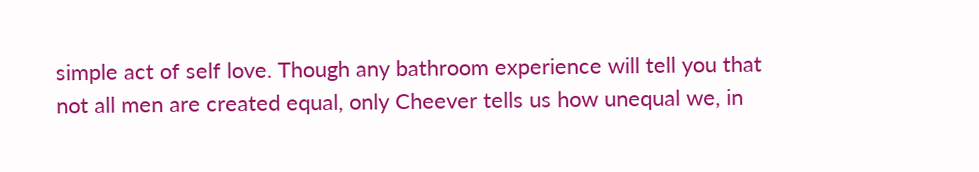simple act of self love. Though any bathroom experience will tell you that not all men are created equal, only Cheever tells us how unequal we, in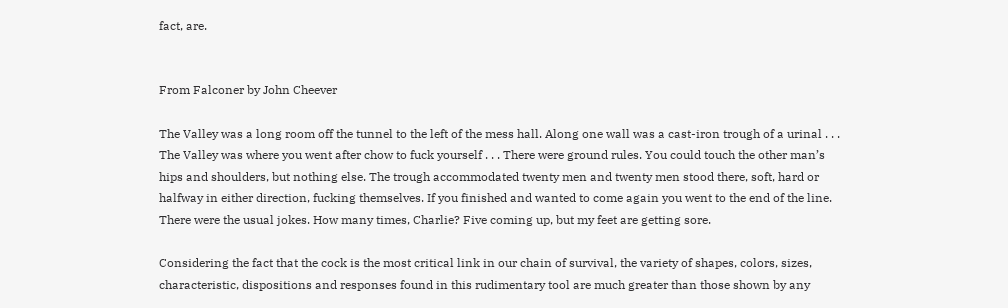fact, are.


From Falconer by John Cheever

The Valley was a long room off the tunnel to the left of the mess hall. Along one wall was a cast-iron trough of a urinal . . . The Valley was where you went after chow to fuck yourself . . . There were ground rules. You could touch the other man’s hips and shoulders, but nothing else. The trough accommodated twenty men and twenty men stood there, soft, hard or halfway in either direction, fucking themselves. If you finished and wanted to come again you went to the end of the line. There were the usual jokes. How many times, Charlie? Five coming up, but my feet are getting sore.

Considering the fact that the cock is the most critical link in our chain of survival, the variety of shapes, colors, sizes, characteristic, dispositions and responses found in this rudimentary tool are much greater than those shown by any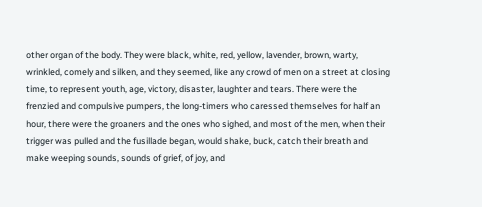other organ of the body. They were black, white, red, yellow, lavender, brown, warty, wrinkled, comely and silken, and they seemed, like any crowd of men on a street at closing time, to represent youth, age, victory, disaster, laughter and tears. There were the frenzied and compulsive pumpers, the long-timers who caressed themselves for half an hour, there were the groaners and the ones who sighed, and most of the men, when their trigger was pulled and the fusillade began, would shake, buck, catch their breath and make weeping sounds, sounds of grief, of joy, and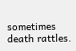sometimes death rattles.